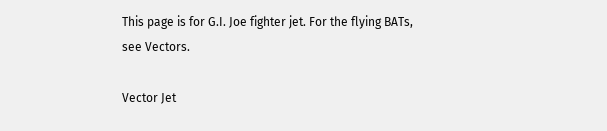This page is for G.I. Joe fighter jet. For the flying BATs, see Vectors.

Vector Jet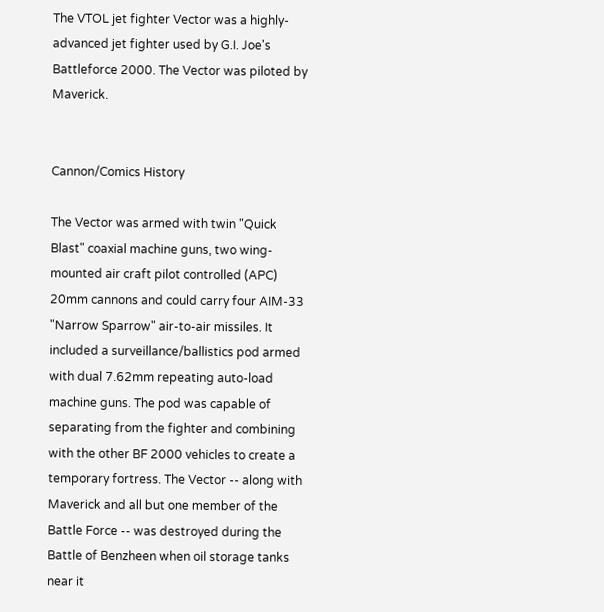The VTOL jet fighter Vector was a highly-advanced jet fighter used by G.I. Joe's Battleforce 2000. The Vector was piloted by Maverick.


Cannon/Comics History

The Vector was armed with twin "Quick Blast" coaxial machine guns, two wing-mounted air craft pilot controlled (APC) 20mm cannons and could carry four AIM-33 "Narrow Sparrow" air-to-air missiles. It included a surveillance/ballistics pod armed with dual 7.62mm repeating auto-load machine guns. The pod was capable of separating from the fighter and combining with the other BF 2000 vehicles to create a temporary fortress. The Vector -- along with Maverick and all but one member of the Battle Force -- was destroyed during the Battle of Benzheen when oil storage tanks near it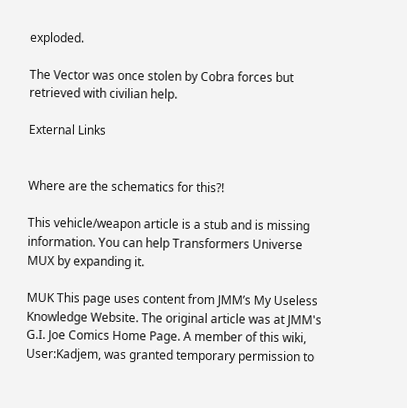exploded.

The Vector was once stolen by Cobra forces but retrieved with civilian help.

External Links


Where are the schematics for this?!

This vehicle/weapon article is a stub and is missing information. You can help Transformers Universe MUX by expanding it.

MUK This page uses content from JMM’s My Useless Knowledge Website. The original article was at JMM's G.I. Joe Comics Home Page. A member of this wiki, User:Kadjem, was granted temporary permission to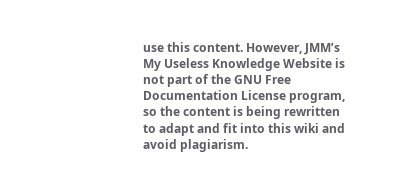use this content. However, JMM’s My Useless Knowledge Website is not part of the GNU Free Documentation License program, so the content is being rewritten to adapt and fit into this wiki and avoid plagiarism.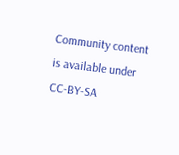Community content is available under CC-BY-SA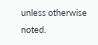unless otherwise noted.